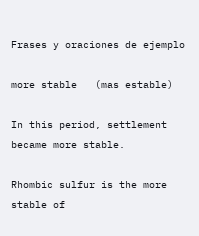Frases y oraciones de ejemplo

more stable   (mas estable)

In this period, settlement became more stable.

Rhombic sulfur is the more stable of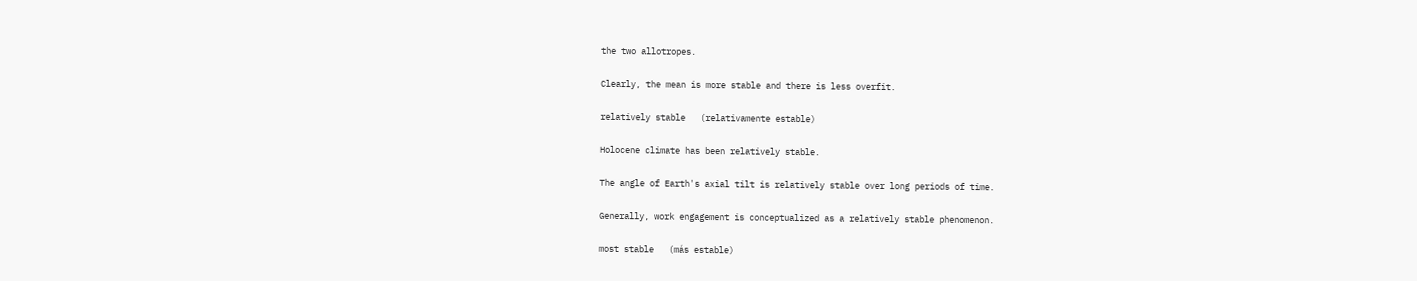the two allotropes.

Clearly, the mean is more stable and there is less overfit.

relatively stable   (relativamente estable)

Holocene climate has been relatively stable.

The angle of Earth's axial tilt is relatively stable over long periods of time.

Generally, work engagement is conceptualized as a relatively stable phenomenon.

most stable   (más estable)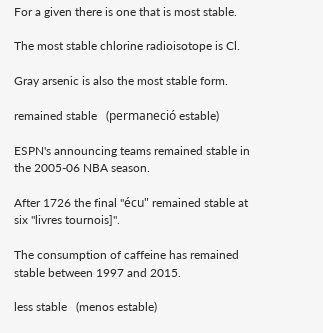For a given there is one that is most stable.

The most stable chlorine radioisotope is Cl.

Gray arsenic is also the most stable form.

remained stable   (permaneció estable)

ESPN's announcing teams remained stable in the 2005-06 NBA season.

After 1726 the final "écu" remained stable at six "livres tournois]".

The consumption of caffeine has remained stable between 1997 and 2015.

less stable   (menos estable)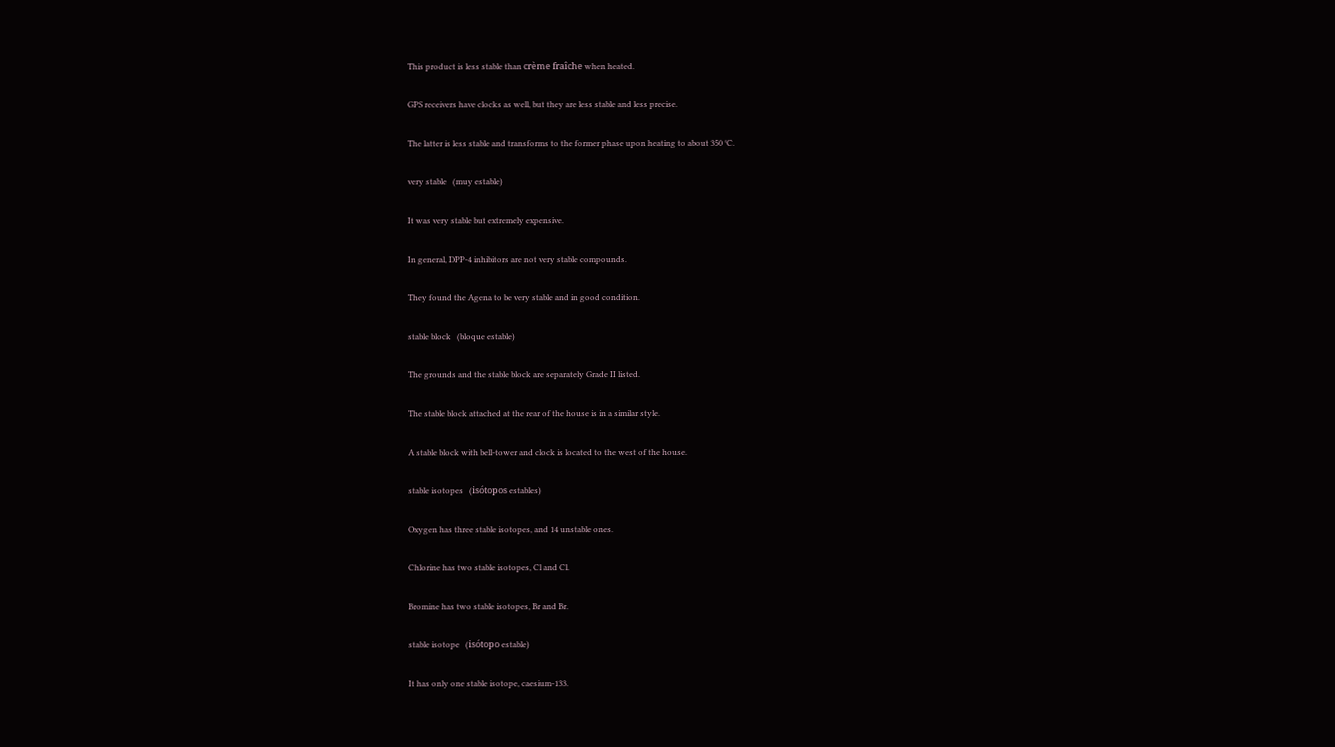This product is less stable than crème fraîche when heated.

GPS receivers have clocks as well, but they are less stable and less precise.

The latter is less stable and transforms to the former phase upon heating to about 350 °C.

very stable   (muy estable)

It was very stable but extremely expensive.

In general, DPP-4 inhibitors are not very stable compounds.

They found the Agena to be very stable and in good condition.

stable block   (bloque estable)

The grounds and the stable block are separately Grade II listed.

The stable block attached at the rear of the house is in a similar style.

A stable block with bell-tower and clock is located to the west of the house.

stable isotopes   (isótopos estables)

Oxygen has three stable isotopes, and 14 unstable ones.

Chlorine has two stable isotopes, Cl and Cl.

Bromine has two stable isotopes, Br and Br.

stable isotope   (isótopo estable)

It has only one stable isotope, caesium-133.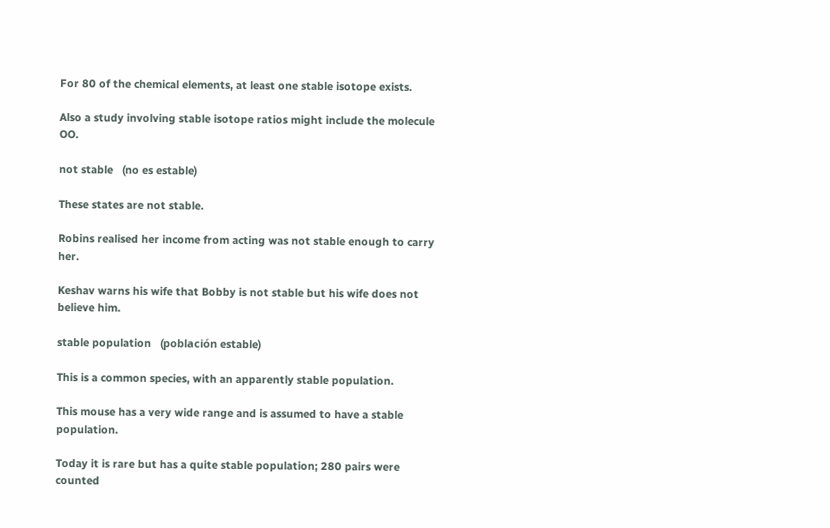For 80 of the chemical elements, at least one stable isotope exists.

Also a study involving stable isotope ratios might include the molecule OO.

not stable   (no es estable)

These states are not stable.

Robins realised her income from acting was not stable enough to carry her.

Keshav warns his wife that Bobby is not stable but his wife does not believe him.

stable population   (población estable)

This is a common species, with an apparently stable population.

This mouse has a very wide range and is assumed to have a stable population.

Today it is rare but has a quite stable population; 280 pairs were counted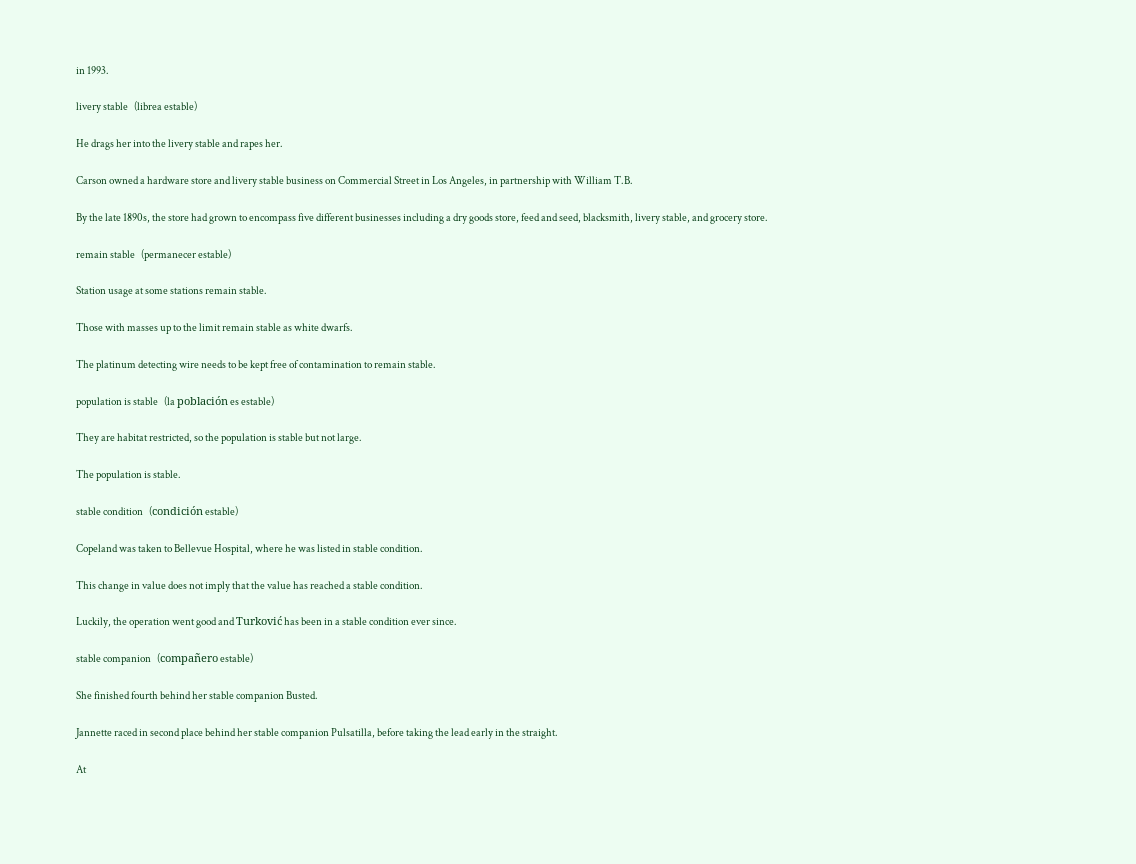in 1993.

livery stable   (librea estable)

He drags her into the livery stable and rapes her.

Carson owned a hardware store and livery stable business on Commercial Street in Los Angeles, in partnership with William T.B.

By the late 1890s, the store had grown to encompass five different businesses including a dry goods store, feed and seed, blacksmith, livery stable, and grocery store.

remain stable   (permanecer estable)

Station usage at some stations remain stable.

Those with masses up to the limit remain stable as white dwarfs.

The platinum detecting wire needs to be kept free of contamination to remain stable.

population is stable   (la población es estable)

They are habitat restricted, so the population is stable but not large.

The population is stable.

stable condition   (condición estable)

Copeland was taken to Bellevue Hospital, where he was listed in stable condition.

This change in value does not imply that the value has reached a stable condition.

Luckily, the operation went good and Turković has been in a stable condition ever since.

stable companion   (compañero estable)

She finished fourth behind her stable companion Busted.

Jannette raced in second place behind her stable companion Pulsatilla, before taking the lead early in the straight.

At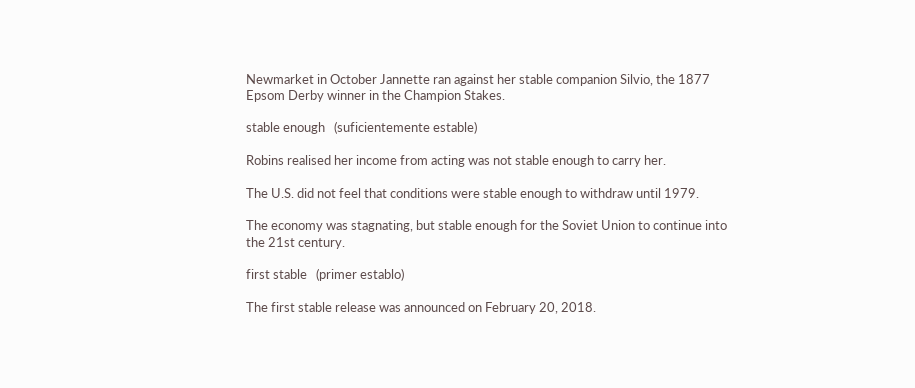Newmarket in October Jannette ran against her stable companion Silvio, the 1877 Epsom Derby winner in the Champion Stakes.

stable enough   (suficientemente estable)

Robins realised her income from acting was not stable enough to carry her.

The U.S. did not feel that conditions were stable enough to withdraw until 1979.

The economy was stagnating, but stable enough for the Soviet Union to continue into the 21st century.

first stable   (primer establo)

The first stable release was announced on February 20, 2018.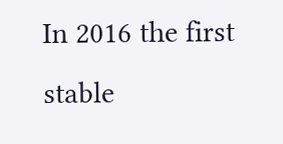In 2016 the first stable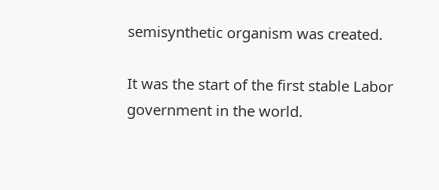semisynthetic organism was created.

It was the start of the first stable Labor government in the world.